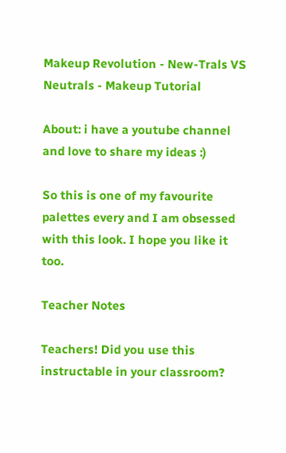Makeup Revolution - New-Trals VS Neutrals - Makeup Tutorial

About: i have a youtube channel and love to share my ideas :)

So this is one of my favourite palettes every and I am obsessed with this look. I hope you like it too.

Teacher Notes

Teachers! Did you use this instructable in your classroom?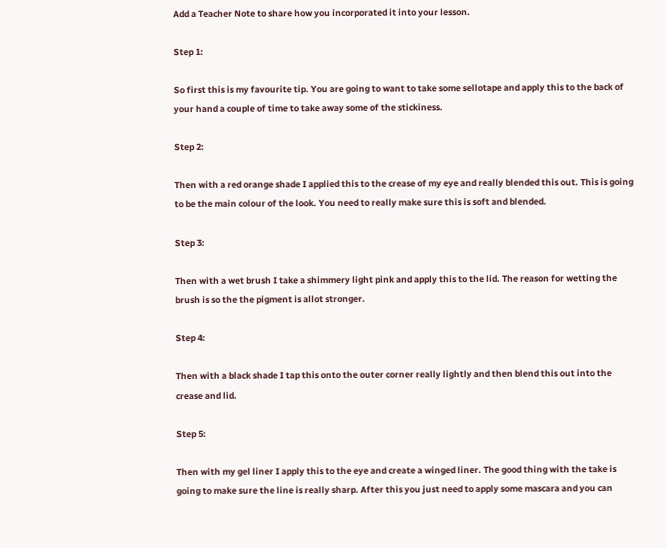Add a Teacher Note to share how you incorporated it into your lesson.

Step 1:

So first this is my favourite tip. You are going to want to take some sellotape and apply this to the back of your hand a couple of time to take away some of the stickiness.

Step 2:

Then with a red orange shade I applied this to the crease of my eye and really blended this out. This is going to be the main colour of the look. You need to really make sure this is soft and blended.

Step 3:

Then with a wet brush I take a shimmery light pink and apply this to the lid. The reason for wetting the brush is so the the pigment is allot stronger.

Step 4:

Then with a black shade I tap this onto the outer corner really lightly and then blend this out into the crease and lid.

Step 5:

Then with my gel liner I apply this to the eye and create a winged liner. The good thing with the take is going to make sure the line is really sharp. After this you just need to apply some mascara and you can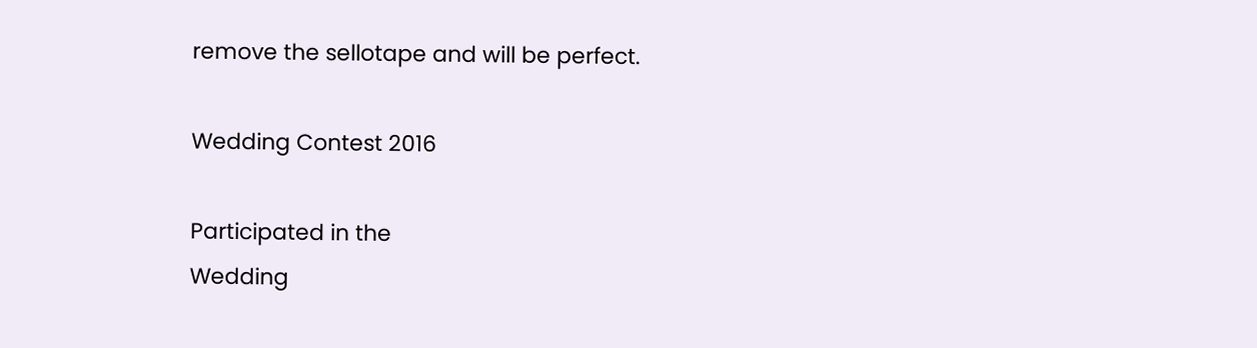remove the sellotape and will be perfect.

Wedding Contest 2016

Participated in the
Wedding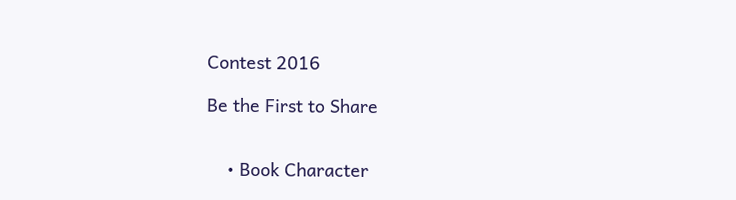Contest 2016

Be the First to Share


    • Book Character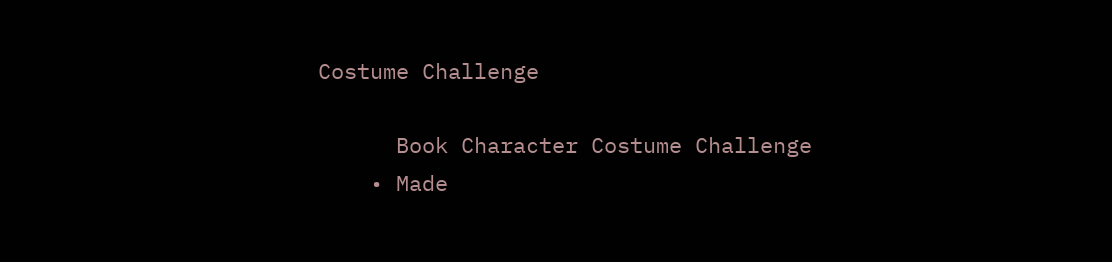Costume Challenge

      Book Character Costume Challenge
    • Made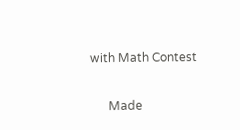with Math Contest

      Made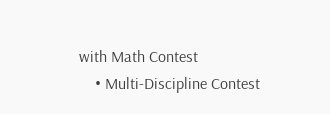with Math Contest
    • Multi-Discipline Contest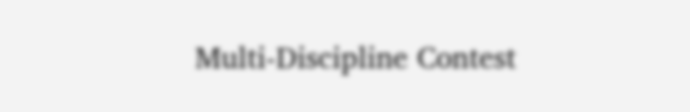Multi-Discipline Contest